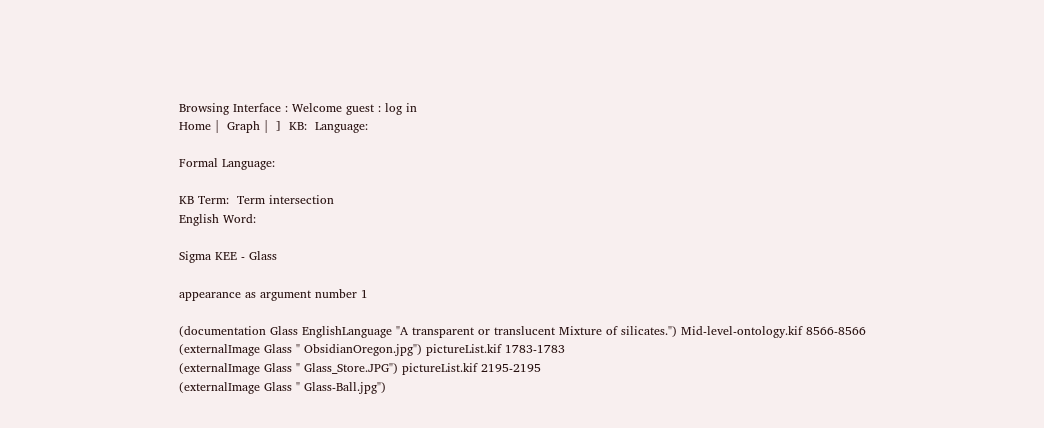Browsing Interface : Welcome guest : log in
Home |  Graph |  ]  KB:  Language:

Formal Language:

KB Term:  Term intersection
English Word:

Sigma KEE - Glass

appearance as argument number 1

(documentation Glass EnglishLanguage "A transparent or translucent Mixture of silicates.") Mid-level-ontology.kif 8566-8566
(externalImage Glass " ObsidianOregon.jpg") pictureList.kif 1783-1783
(externalImage Glass " Glass_Store.JPG") pictureList.kif 2195-2195
(externalImage Glass " Glass-Ball.jpg")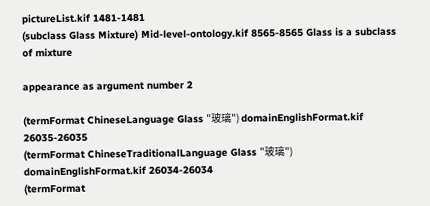pictureList.kif 1481-1481
(subclass Glass Mixture) Mid-level-ontology.kif 8565-8565 Glass is a subclass of mixture

appearance as argument number 2

(termFormat ChineseLanguage Glass "玻璃") domainEnglishFormat.kif 26035-26035
(termFormat ChineseTraditionalLanguage Glass "玻璃") domainEnglishFormat.kif 26034-26034
(termFormat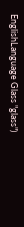EnglishLanguage Glass "glass")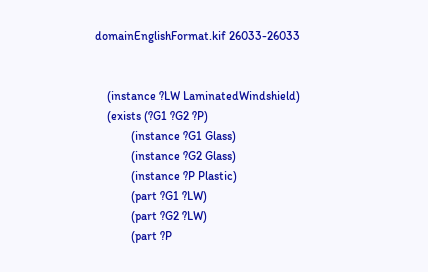domainEnglishFormat.kif 26033-26033


    (instance ?LW LaminatedWindshield)
    (exists (?G1 ?G2 ?P)
            (instance ?G1 Glass)
            (instance ?G2 Glass)
            (instance ?P Plastic)
            (part ?G1 ?LW)
            (part ?G2 ?LW)
            (part ?P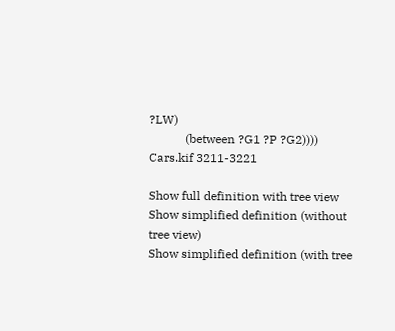?LW)
            (between ?G1 ?P ?G2))))
Cars.kif 3211-3221

Show full definition with tree view
Show simplified definition (without tree view)
Show simplified definition (with tree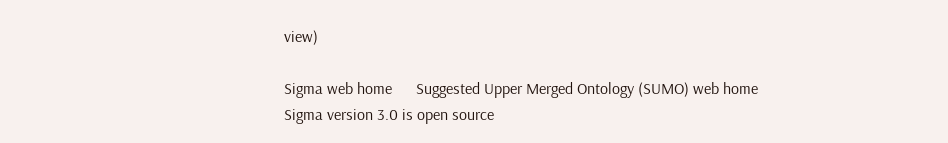view)

Sigma web home      Suggested Upper Merged Ontology (SUMO) web home
Sigma version 3.0 is open source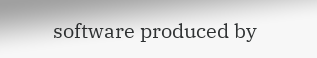software produced by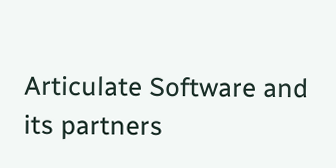Articulate Software and its partners